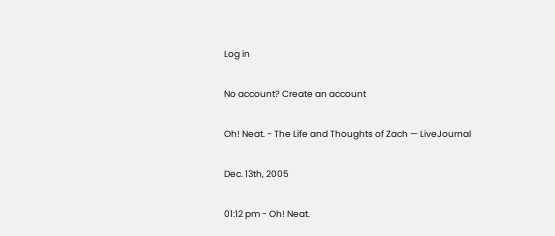Log in

No account? Create an account

Oh! Neat. - The Life and Thoughts of Zach — LiveJournal

Dec. 13th, 2005

01:12 pm - Oh! Neat.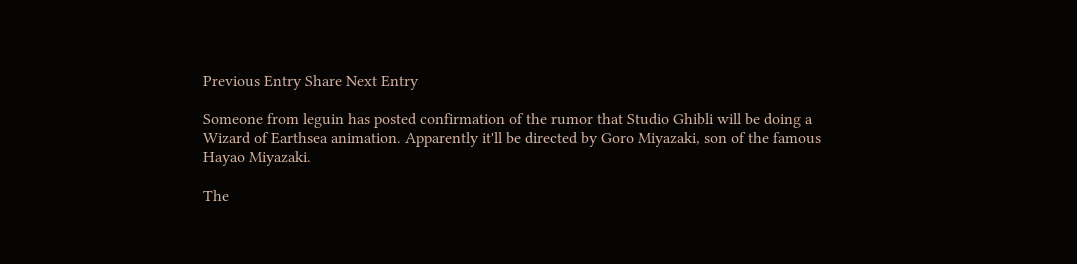Previous Entry Share Next Entry

Someone from leguin has posted confirmation of the rumor that Studio Ghibli will be doing a Wizard of Earthsea animation. Apparently it'll be directed by Goro Miyazaki, son of the famous Hayao Miyazaki.

The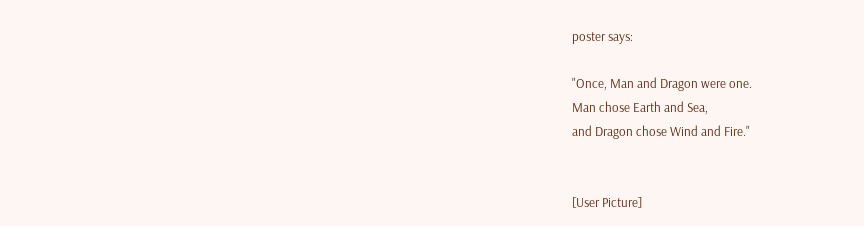poster says:

"Once, Man and Dragon were one.
Man chose Earth and Sea,
and Dragon chose Wind and Fire."


[User Picture]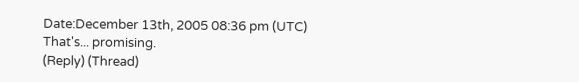Date:December 13th, 2005 08:36 pm (UTC)
That's... promising.
(Reply) (Thread)